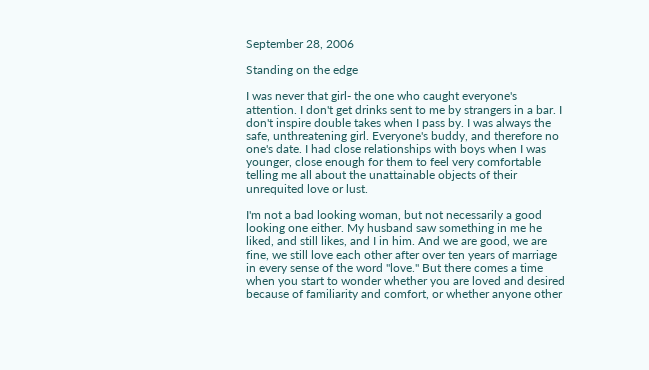September 28, 2006

Standing on the edge

I was never that girl- the one who caught everyone's attention. I don't get drinks sent to me by strangers in a bar. I don't inspire double takes when I pass by. I was always the safe, unthreatening girl. Everyone's buddy, and therefore no one's date. I had close relationships with boys when I was younger, close enough for them to feel very comfortable telling me all about the unattainable objects of their unrequited love or lust.

I'm not a bad looking woman, but not necessarily a good looking one either. My husband saw something in me he liked, and still likes, and I in him. And we are good, we are fine, we still love each other after over ten years of marriage in every sense of the word "love." But there comes a time when you start to wonder whether you are loved and desired because of familiarity and comfort, or whether anyone other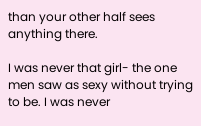than your other half sees anything there.

I was never that girl- the one men saw as sexy without trying to be. I was never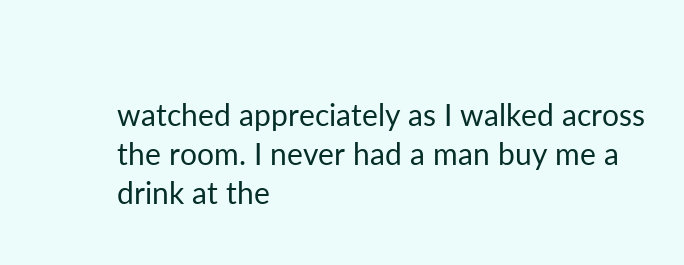watched appreciately as I walked across the room. I never had a man buy me a drink at the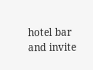hotel bar and invite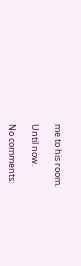me to his room.

Until now.

No comments: